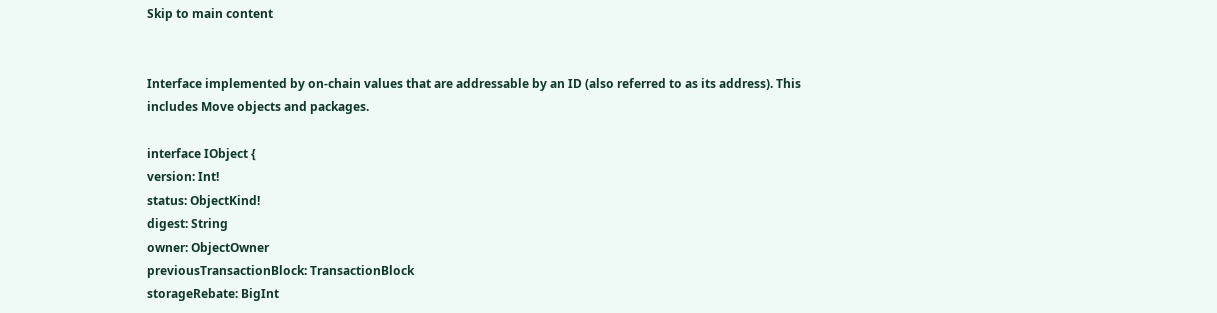Skip to main content


Interface implemented by on-chain values that are addressable by an ID (also referred to as its address). This includes Move objects and packages.

interface IObject {
version: Int!
status: ObjectKind!
digest: String
owner: ObjectOwner
previousTransactionBlock: TransactionBlock
storageRebate: BigInt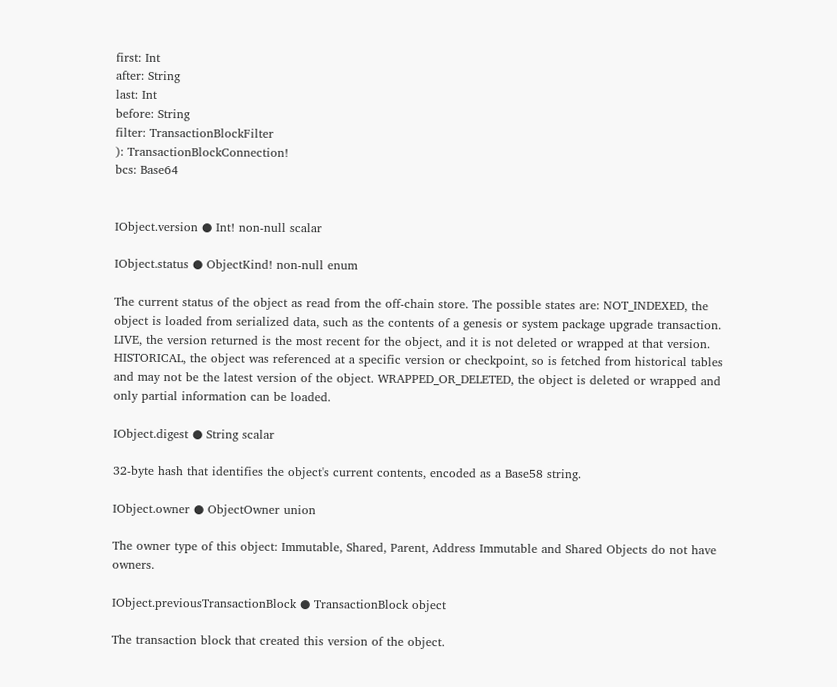first: Int
after: String
last: Int
before: String
filter: TransactionBlockFilter
): TransactionBlockConnection!
bcs: Base64


IObject.version ● Int! non-null scalar

IObject.status ● ObjectKind! non-null enum

The current status of the object as read from the off-chain store. The possible states are: NOT_INDEXED, the object is loaded from serialized data, such as the contents of a genesis or system package upgrade transaction. LIVE, the version returned is the most recent for the object, and it is not deleted or wrapped at that version. HISTORICAL, the object was referenced at a specific version or checkpoint, so is fetched from historical tables and may not be the latest version of the object. WRAPPED_OR_DELETED, the object is deleted or wrapped and only partial information can be loaded.

IObject.digest ● String scalar

32-byte hash that identifies the object's current contents, encoded as a Base58 string.

IObject.owner ● ObjectOwner union

The owner type of this object: Immutable, Shared, Parent, Address Immutable and Shared Objects do not have owners.

IObject.previousTransactionBlock ● TransactionBlock object

The transaction block that created this version of the object.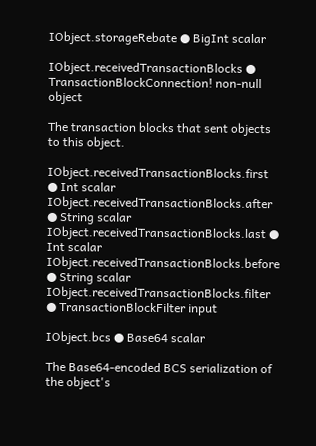IObject.storageRebate ● BigInt scalar

IObject.receivedTransactionBlocks ● TransactionBlockConnection! non-null object

The transaction blocks that sent objects to this object.

IObject.receivedTransactionBlocks.first ● Int scalar
IObject.receivedTransactionBlocks.after ● String scalar
IObject.receivedTransactionBlocks.last ● Int scalar
IObject.receivedTransactionBlocks.before ● String scalar
IObject.receivedTransactionBlocks.filter ● TransactionBlockFilter input

IObject.bcs ● Base64 scalar

The Base64-encoded BCS serialization of the object's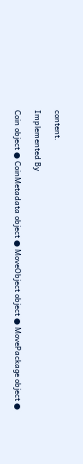content.

Implemented By

Coin object ● CoinMetadata object ● MoveObject object ● MovePackage object ●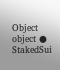Object object ● StakedSui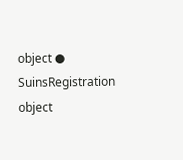object ● SuinsRegistration object